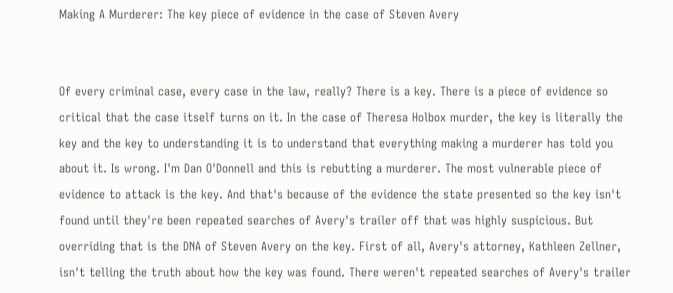Making A Murderer: The key piece of evidence in the case of Steven Avery


Of every criminal case, every case in the law, really? There is a key. There is a piece of evidence so critical that the case itself turns on it. In the case of Theresa Holbox murder, the key is literally the key and the key to understanding it is to understand that everything making a murderer has told you about it. Is wrong. I'm Dan O'Donnell and this is rebutting a murderer. The most vulnerable piece of evidence to attack is the key. And that's because of the evidence the state presented so the key isn't found until they're been repeated searches of Avery's trailer off that was highly suspicious. But overriding that is the DNA of Steven Avery on the key. First of all, Avery's attorney, Kathleen Zellner, isn't telling the truth about how the key was found. There weren't repeated searches of Avery's trailer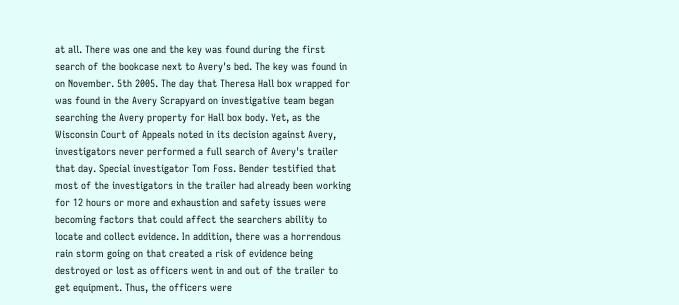at all. There was one and the key was found during the first search of the bookcase next to Avery's bed. The key was found in on November. 5th 2005. The day that Theresa Hall box wrapped for was found in the Avery Scrapyard on investigative team began searching the Avery property for Hall box body. Yet, as the Wisconsin Court of Appeals noted in its decision against Avery, investigators never performed a full search of Avery's trailer that day. Special investigator Tom Foss. Bender testified that most of the investigators in the trailer had already been working for 12 hours or more and exhaustion and safety issues were becoming factors that could affect the searchers ability to locate and collect evidence. In addition, there was a horrendous rain storm going on that created a risk of evidence being destroyed or lost as officers went in and out of the trailer to get equipment. Thus, the officers were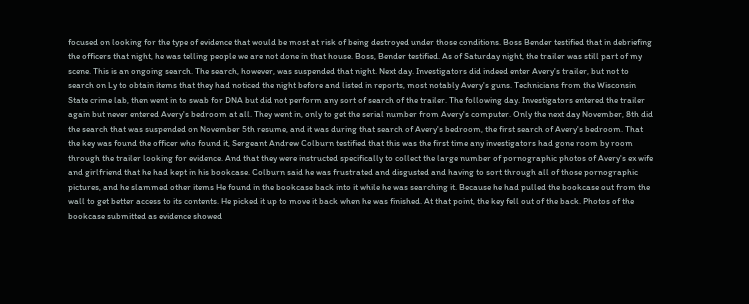focused on looking for the type of evidence that would be most at risk of being destroyed under those conditions. Boss Bender testified that in debriefing the officers that night, he was telling people we are not done in that house. Boss, Bender testified. As of Saturday night, the trailer was still part of my scene. This is an ongoing search. The search, however, was suspended that night. Next day. Investigators did indeed enter Avery's trailer, but not to search on Ly to obtain items that they had noticed the night before and listed in reports, most notably Avery's guns. Technicians from the Wisconsin State crime lab, then went in to swab for DNA but did not perform any sort of search of the trailer. The following day. Investigators entered the trailer again but never entered Avery's bedroom at all. They went in, only to get the serial number from Avery's computer. Only the next day November, 8th did the search that was suspended on November 5th resume, and it was during that search of Avery's bedroom, the first search of Avery's bedroom. That the key was found the officer who found it, Sergeant Andrew Colburn testified that this was the first time any investigators had gone room by room through the trailer looking for evidence. And that they were instructed specifically to collect the large number of pornographic photos of Avery's ex wife and girlfriend that he had kept in his bookcase. Colburn said he was frustrated and disgusted and having to sort through all of those pornographic pictures, and he slammed other items He found in the bookcase back into it while he was searching it. Because he had pulled the bookcase out from the wall to get better access to its contents. He picked it up to move it back when he was finished. At that point, the key fell out of the back. Photos of the bookcase submitted as evidence showed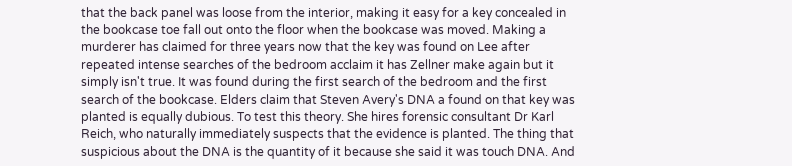that the back panel was loose from the interior, making it easy for a key concealed in the bookcase toe fall out onto the floor when the bookcase was moved. Making a murderer has claimed for three years now that the key was found on Lee after repeated intense searches of the bedroom acclaim it has Zellner make again but it simply isn't true. It was found during the first search of the bedroom and the first search of the bookcase. Elders claim that Steven Avery's DNA a found on that key was planted is equally dubious. To test this theory. She hires forensic consultant Dr Karl Reich, who naturally immediately suspects that the evidence is planted. The thing that suspicious about the DNA is the quantity of it because she said it was touch DNA. And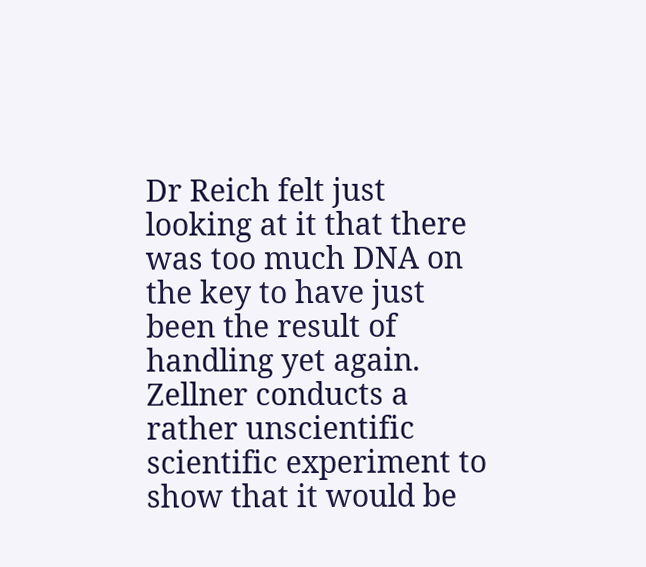Dr Reich felt just looking at it that there was too much DNA on the key to have just been the result of handling yet again. Zellner conducts a rather unscientific scientific experiment to show that it would be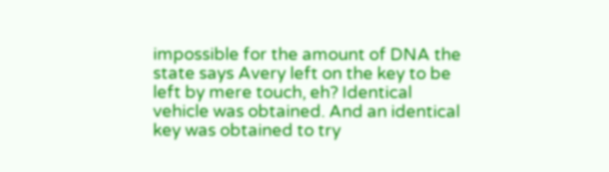impossible for the amount of DNA the state says Avery left on the key to be left by mere touch, eh? Identical vehicle was obtained. And an identical key was obtained to try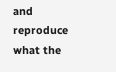and reproduce what the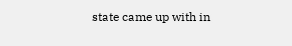state came up with in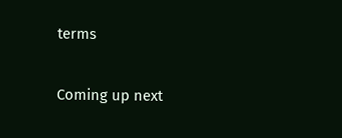terms

Coming up next